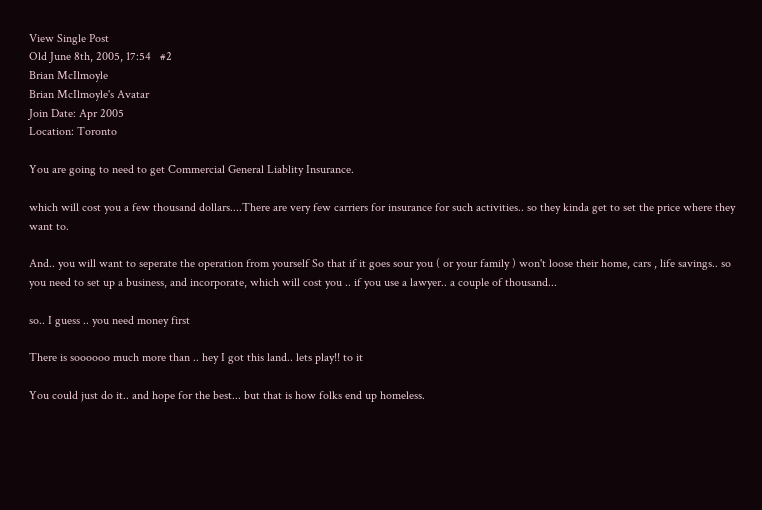View Single Post
Old June 8th, 2005, 17:54   #2
Brian McIlmoyle
Brian McIlmoyle's Avatar
Join Date: Apr 2005
Location: Toronto

You are going to need to get Commercial General Liablity Insurance.

which will cost you a few thousand dollars....There are very few carriers for insurance for such activities.. so they kinda get to set the price where they want to.

And.. you will want to seperate the operation from yourself So that if it goes sour you ( or your family ) won't loose their home, cars , life savings.. so you need to set up a business, and incorporate, which will cost you .. if you use a lawyer.. a couple of thousand...

so.. I guess .. you need money first

There is soooooo much more than .. hey I got this land.. lets play!! to it

You could just do it.. and hope for the best... but that is how folks end up homeless.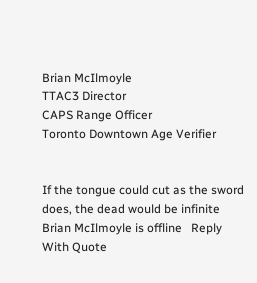Brian McIlmoyle
TTAC3 Director
CAPS Range Officer
Toronto Downtown Age Verifier


If the tongue could cut as the sword does, the dead would be infinite
Brian McIlmoyle is offline   Reply With Quote